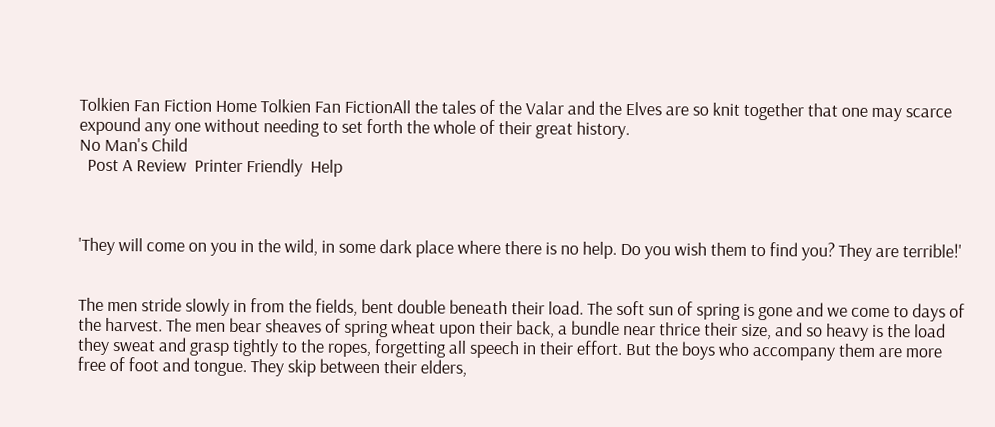Tolkien Fan Fiction Home Tolkien Fan FictionAll the tales of the Valar and the Elves are so knit together that one may scarce expound any one without needing to set forth the whole of their great history.
No Man's Child
  Post A Review  Printer Friendly  Help



'They will come on you in the wild, in some dark place where there is no help. Do you wish them to find you? They are terrible!'


The men stride slowly in from the fields, bent double beneath their load. The soft sun of spring is gone and we come to days of the harvest. The men bear sheaves of spring wheat upon their back, a bundle near thrice their size, and so heavy is the load they sweat and grasp tightly to the ropes, forgetting all speech in their effort. But the boys who accompany them are more free of foot and tongue. They skip between their elders,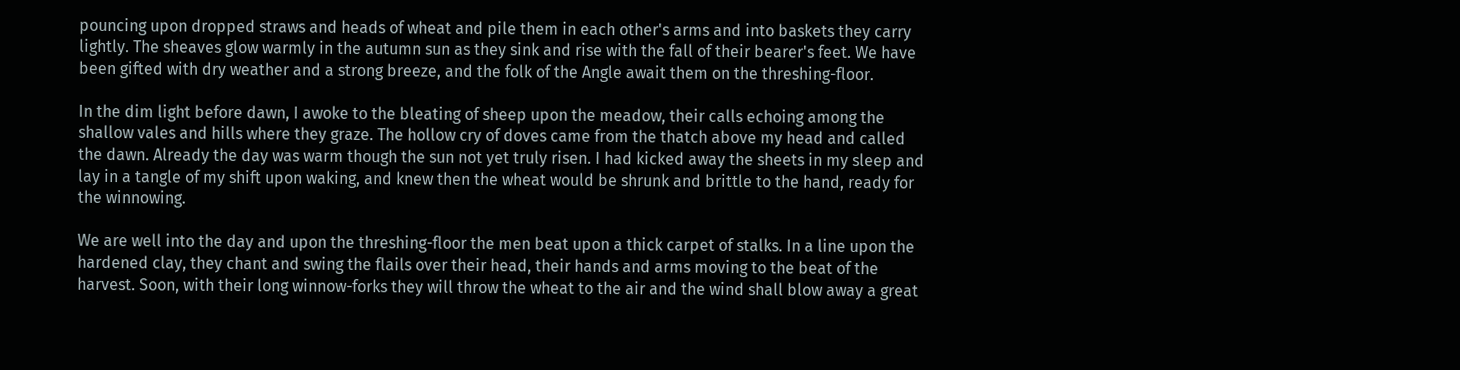pouncing upon dropped straws and heads of wheat and pile them in each other's arms and into baskets they carry lightly. The sheaves glow warmly in the autumn sun as they sink and rise with the fall of their bearer's feet. We have been gifted with dry weather and a strong breeze, and the folk of the Angle await them on the threshing-floor.

In the dim light before dawn, I awoke to the bleating of sheep upon the meadow, their calls echoing among the shallow vales and hills where they graze. The hollow cry of doves came from the thatch above my head and called the dawn. Already the day was warm though the sun not yet truly risen. I had kicked away the sheets in my sleep and lay in a tangle of my shift upon waking, and knew then the wheat would be shrunk and brittle to the hand, ready for the winnowing.

We are well into the day and upon the threshing-floor the men beat upon a thick carpet of stalks. In a line upon the hardened clay, they chant and swing the flails over their head, their hands and arms moving to the beat of the harvest. Soon, with their long winnow-forks they will throw the wheat to the air and the wind shall blow away a great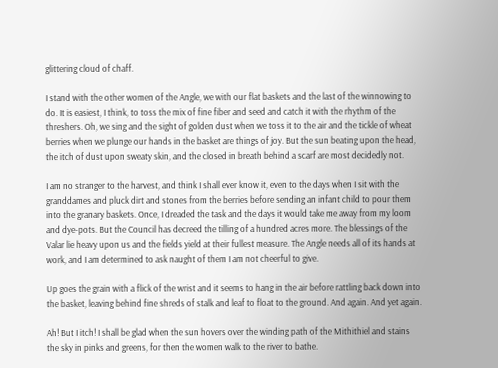glittering cloud of chaff.

I stand with the other women of the Angle, we with our flat baskets and the last of the winnowing to do. It is easiest, I think, to toss the mix of fine fiber and seed and catch it with the rhythm of the threshers. Oh, we sing and the sight of golden dust when we toss it to the air and the tickle of wheat berries when we plunge our hands in the basket are things of joy. But the sun beating upon the head, the itch of dust upon sweaty skin, and the closed in breath behind a scarf are most decidedly not.

I am no stranger to the harvest, and think I shall ever know it, even to the days when I sit with the granddames and pluck dirt and stones from the berries before sending an infant child to pour them into the granary baskets. Once, I dreaded the task and the days it would take me away from my loom and dye-pots. But the Council has decreed the tilling of a hundred acres more. The blessings of the Valar lie heavy upon us and the fields yield at their fullest measure. The Angle needs all of its hands at work, and I am determined to ask naught of them I am not cheerful to give.

Up goes the grain with a flick of the wrist and it seems to hang in the air before rattling back down into the basket, leaving behind fine shreds of stalk and leaf to float to the ground. And again. And yet again.

Ah! But I itch! I shall be glad when the sun hovers over the winding path of the Mithithiel and stains the sky in pinks and greens, for then the women walk to the river to bathe.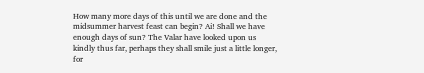How many more days of this until we are done and the midsummer harvest feast can begin? Ai! Shall we have enough days of sun? The Valar have looked upon us kindly thus far, perhaps they shall smile just a little longer, for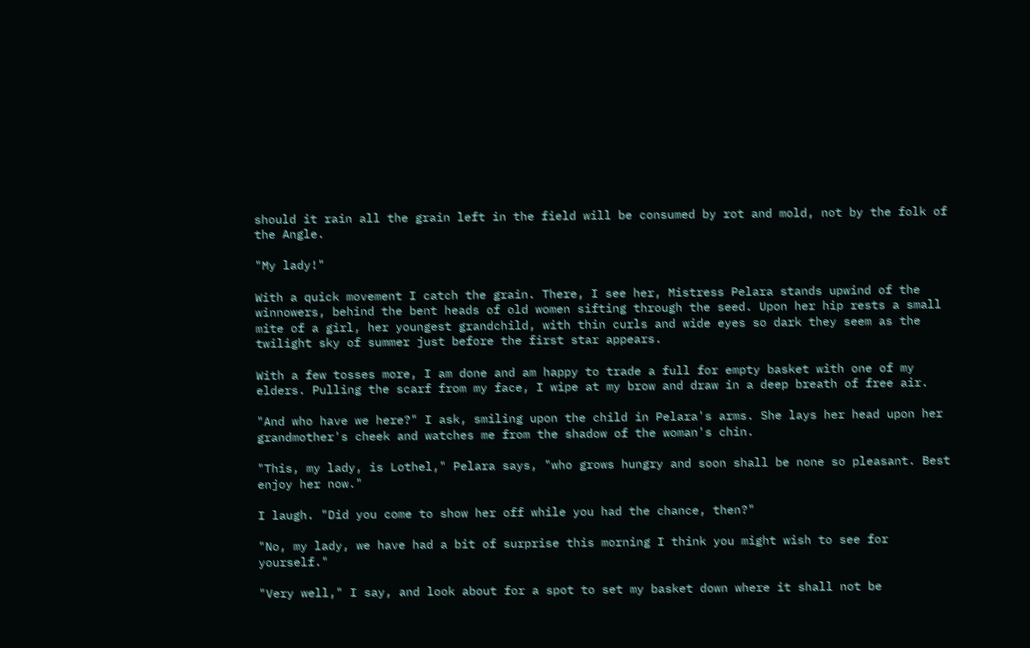should it rain all the grain left in the field will be consumed by rot and mold, not by the folk of the Angle.

"My lady!"

With a quick movement I catch the grain. There, I see her, Mistress Pelara stands upwind of the winnowers, behind the bent heads of old women sifting through the seed. Upon her hip rests a small mite of a girl, her youngest grandchild, with thin curls and wide eyes so dark they seem as the twilight sky of summer just before the first star appears.

With a few tosses more, I am done and am happy to trade a full for empty basket with one of my elders. Pulling the scarf from my face, I wipe at my brow and draw in a deep breath of free air.

"And who have we here?" I ask, smiling upon the child in Pelara's arms. She lays her head upon her grandmother's cheek and watches me from the shadow of the woman's chin.

"This, my lady, is Lothel," Pelara says, "who grows hungry and soon shall be none so pleasant. Best enjoy her now."

I laugh. "Did you come to show her off while you had the chance, then?"

"No, my lady, we have had a bit of surprise this morning I think you might wish to see for yourself."

"Very well," I say, and look about for a spot to set my basket down where it shall not be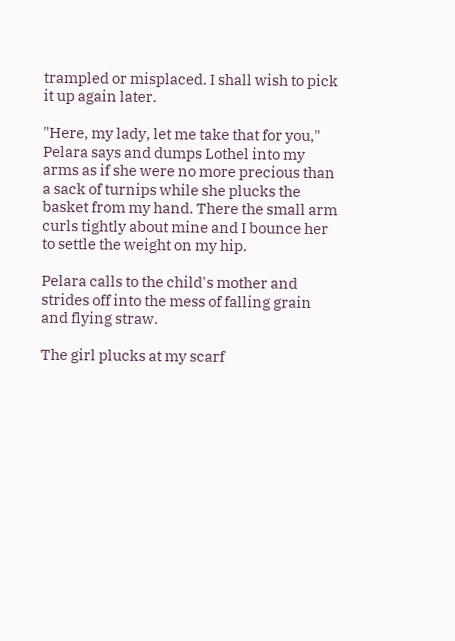trampled or misplaced. I shall wish to pick it up again later.

"Here, my lady, let me take that for you," Pelara says and dumps Lothel into my arms as if she were no more precious than a sack of turnips while she plucks the basket from my hand. There the small arm curls tightly about mine and I bounce her to settle the weight on my hip.

Pelara calls to the child's mother and strides off into the mess of falling grain and flying straw.

The girl plucks at my scarf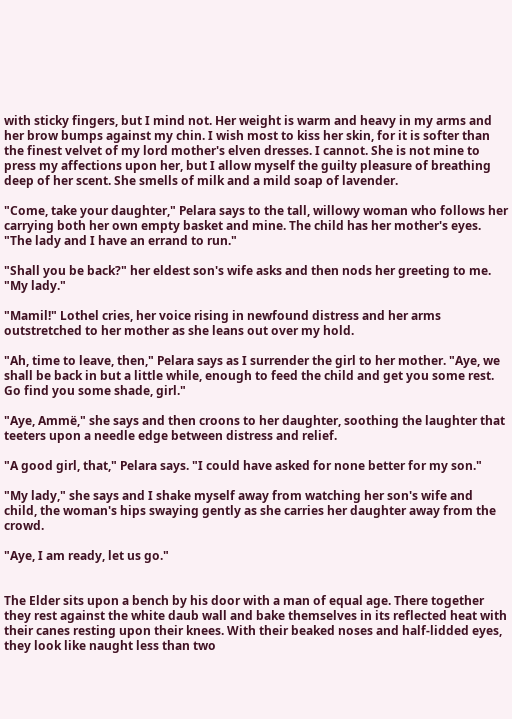with sticky fingers, but I mind not. Her weight is warm and heavy in my arms and her brow bumps against my chin. I wish most to kiss her skin, for it is softer than the finest velvet of my lord mother's elven dresses. I cannot. She is not mine to press my affections upon her, but I allow myself the guilty pleasure of breathing deep of her scent. She smells of milk and a mild soap of lavender.

"Come, take your daughter," Pelara says to the tall, willowy woman who follows her carrying both her own empty basket and mine. The child has her mother's eyes. "The lady and I have an errand to run."

"Shall you be back?" her eldest son's wife asks and then nods her greeting to me. "My lady."

"Mamil!" Lothel cries, her voice rising in newfound distress and her arms outstretched to her mother as she leans out over my hold.

"Ah, time to leave, then," Pelara says as I surrender the girl to her mother. "Aye, we shall be back in but a little while, enough to feed the child and get you some rest. Go find you some shade, girl."

"Aye, Ammë," she says and then croons to her daughter, soothing the laughter that teeters upon a needle edge between distress and relief.

"A good girl, that," Pelara says. "I could have asked for none better for my son."

"My lady," she says and I shake myself away from watching her son's wife and child, the woman's hips swaying gently as she carries her daughter away from the crowd.

"Aye, I am ready, let us go."


The Elder sits upon a bench by his door with a man of equal age. There together they rest against the white daub wall and bake themselves in its reflected heat with their canes resting upon their knees. With their beaked noses and half-lidded eyes, they look like naught less than two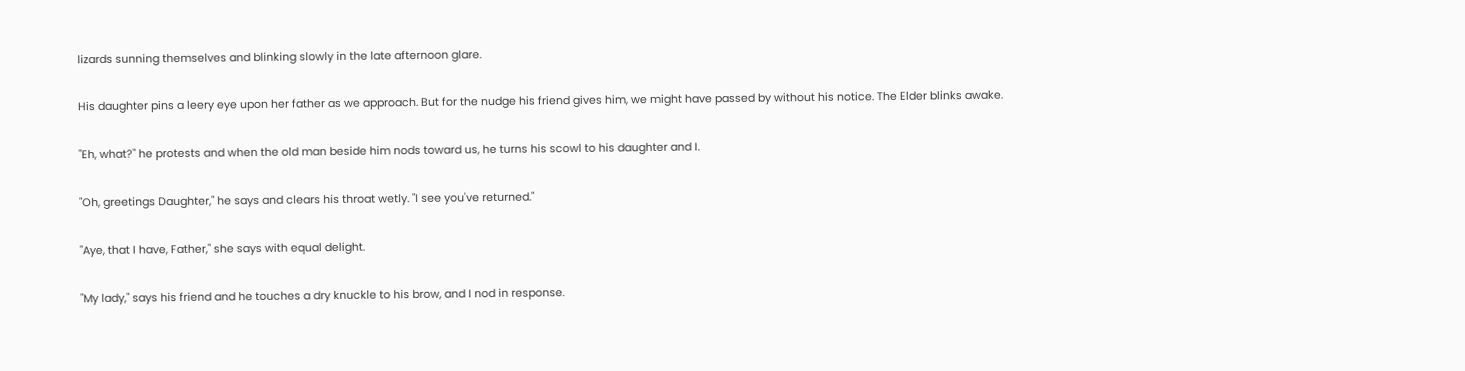lizards sunning themselves and blinking slowly in the late afternoon glare.

His daughter pins a leery eye upon her father as we approach. But for the nudge his friend gives him, we might have passed by without his notice. The Elder blinks awake.

"Eh, what?" he protests and when the old man beside him nods toward us, he turns his scowl to his daughter and I.

"Oh, greetings Daughter," he says and clears his throat wetly. "I see you've returned."

"Aye, that I have, Father," she says with equal delight.

"My lady," says his friend and he touches a dry knuckle to his brow, and I nod in response.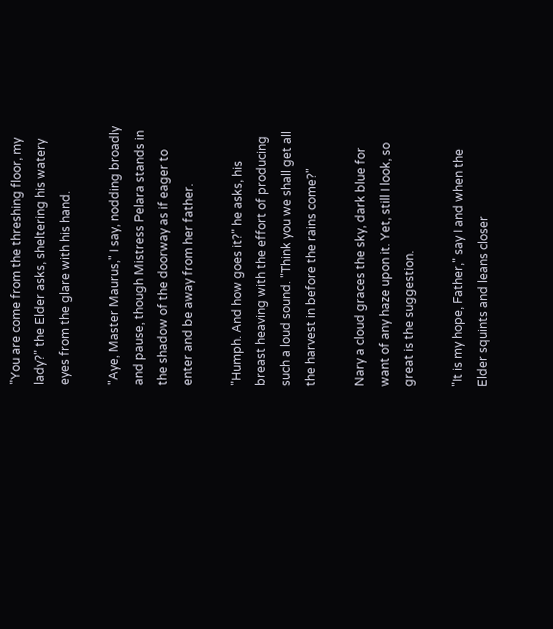"You are come from the threshing floor, my lady?" the Elder asks, sheltering his watery eyes from the glare with his hand.

"Aye, Master Maurus," I say, nodding broadly and pause, though Mistress Pelara stands in the shadow of the doorway as if eager to enter and be away from her father.

"Humph. And how goes it?" he asks, his breast heaving with the effort of producing such a loud sound. "Think you we shall get all the harvest in before the rains come?"

Nary a cloud graces the sky, dark blue for want of any haze upon it. Yet, still I look, so great is the suggestion.

"It is my hope, Father," say I and when the Elder squints and leans closer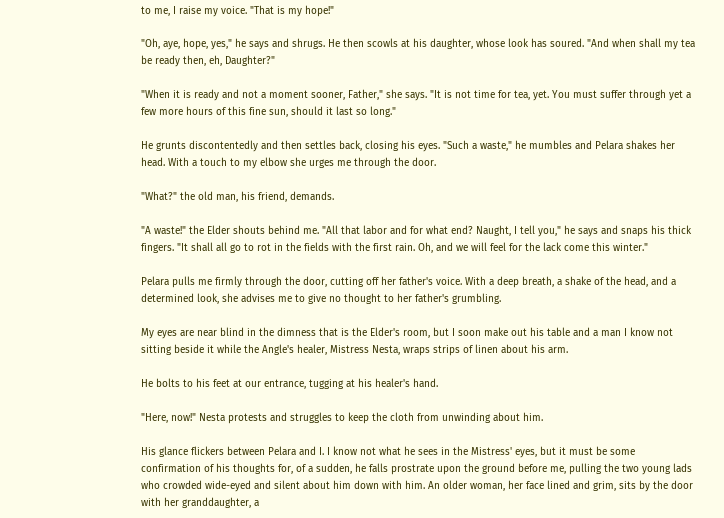to me, I raise my voice. "That is my hope!"

"Oh, aye, hope, yes," he says and shrugs. He then scowls at his daughter, whose look has soured. "And when shall my tea be ready then, eh, Daughter?"

"When it is ready and not a moment sooner, Father," she says. "It is not time for tea, yet. You must suffer through yet a few more hours of this fine sun, should it last so long."

He grunts discontentedly and then settles back, closing his eyes. "Such a waste," he mumbles and Pelara shakes her head. With a touch to my elbow she urges me through the door.

"What?" the old man, his friend, demands.

"A waste!" the Elder shouts behind me. "All that labor and for what end? Naught, I tell you," he says and snaps his thick fingers. "It shall all go to rot in the fields with the first rain. Oh, and we will feel for the lack come this winter."

Pelara pulls me firmly through the door, cutting off her father's voice. With a deep breath, a shake of the head, and a determined look, she advises me to give no thought to her father's grumbling.

My eyes are near blind in the dimness that is the Elder's room, but I soon make out his table and a man I know not sitting beside it while the Angle's healer, Mistress Nesta, wraps strips of linen about his arm.

He bolts to his feet at our entrance, tugging at his healer's hand.

"Here, now!" Nesta protests and struggles to keep the cloth from unwinding about him.

His glance flickers between Pelara and I. I know not what he sees in the Mistress' eyes, but it must be some confirmation of his thoughts for, of a sudden, he falls prostrate upon the ground before me, pulling the two young lads who crowded wide-eyed and silent about him down with him. An older woman, her face lined and grim, sits by the door with her granddaughter, a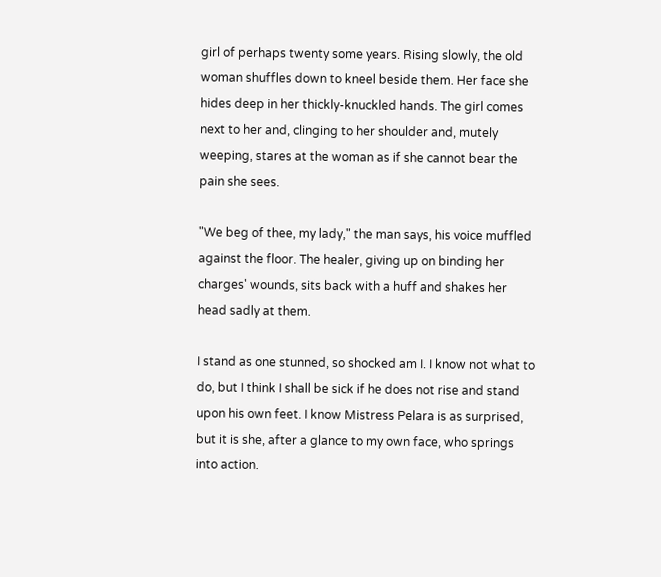girl of perhaps twenty some years. Rising slowly, the old woman shuffles down to kneel beside them. Her face she hides deep in her thickly-knuckled hands. The girl comes next to her and, clinging to her shoulder and, mutely weeping, stares at the woman as if she cannot bear the pain she sees.

"We beg of thee, my lady," the man says, his voice muffled against the floor. The healer, giving up on binding her charges' wounds, sits back with a huff and shakes her head sadly at them.

I stand as one stunned, so shocked am I. I know not what to do, but I think I shall be sick if he does not rise and stand upon his own feet. I know Mistress Pelara is as surprised, but it is she, after a glance to my own face, who springs into action.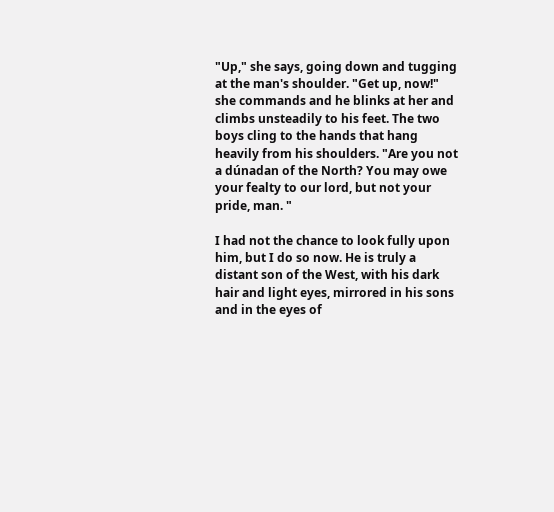"Up," she says, going down and tugging at the man's shoulder. "Get up, now!" she commands and he blinks at her and climbs unsteadily to his feet. The two boys cling to the hands that hang heavily from his shoulders. "Are you not a dúnadan of the North? You may owe your fealty to our lord, but not your pride, man. "

I had not the chance to look fully upon him, but I do so now. He is truly a distant son of the West, with his dark hair and light eyes, mirrored in his sons and in the eyes of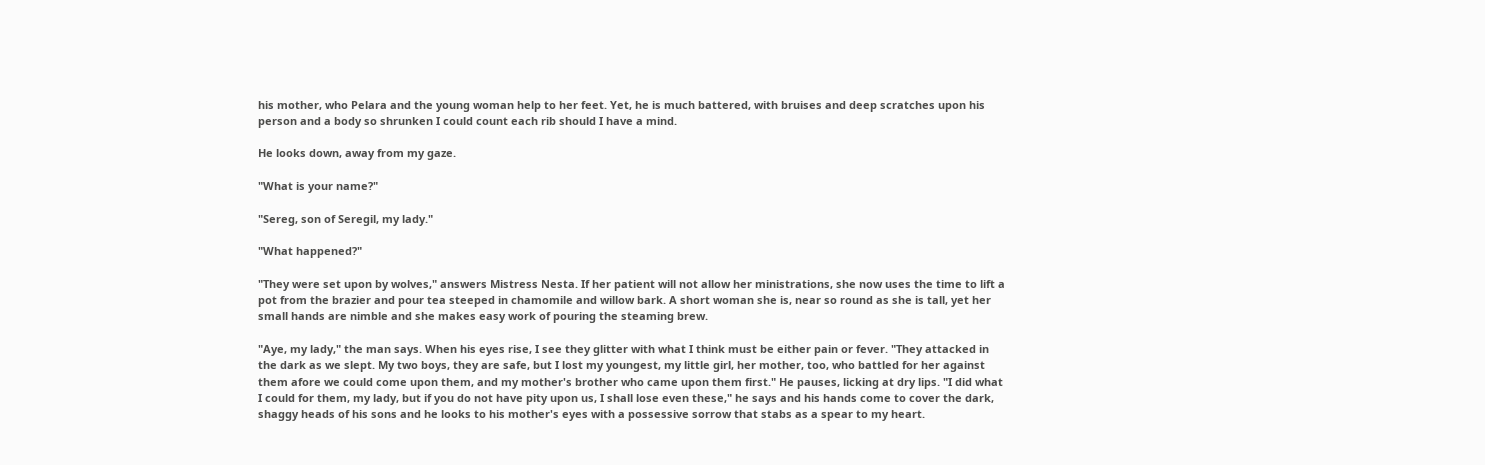his mother, who Pelara and the young woman help to her feet. Yet, he is much battered, with bruises and deep scratches upon his person and a body so shrunken I could count each rib should I have a mind.

He looks down, away from my gaze.

"What is your name?"

"Sereg, son of Seregil, my lady."

"What happened?"

"They were set upon by wolves," answers Mistress Nesta. If her patient will not allow her ministrations, she now uses the time to lift a pot from the brazier and pour tea steeped in chamomile and willow bark. A short woman she is, near so round as she is tall, yet her small hands are nimble and she makes easy work of pouring the steaming brew.

"Aye, my lady," the man says. When his eyes rise, I see they glitter with what I think must be either pain or fever. "They attacked in the dark as we slept. My two boys, they are safe, but I lost my youngest, my little girl, her mother, too, who battled for her against them afore we could come upon them, and my mother's brother who came upon them first." He pauses, licking at dry lips. "I did what I could for them, my lady, but if you do not have pity upon us, I shall lose even these," he says and his hands come to cover the dark, shaggy heads of his sons and he looks to his mother's eyes with a possessive sorrow that stabs as a spear to my heart.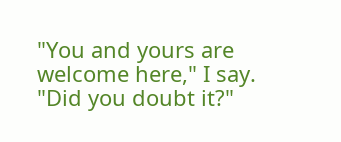"You and yours are welcome here," I say. "Did you doubt it?"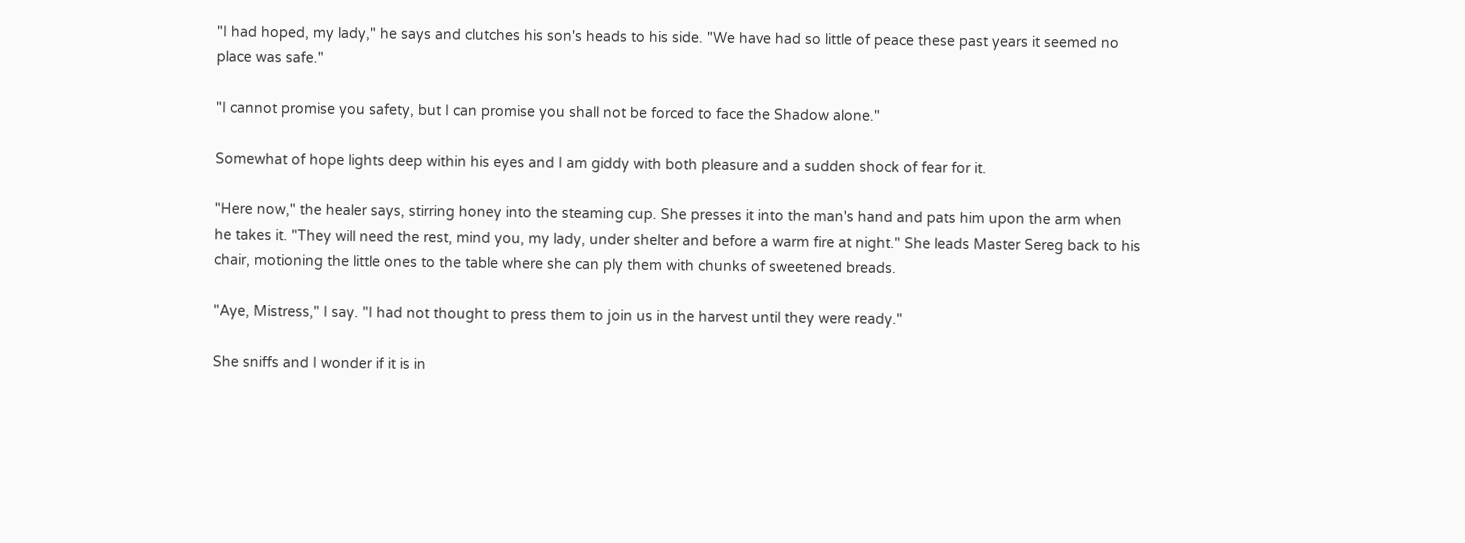"I had hoped, my lady," he says and clutches his son's heads to his side. "We have had so little of peace these past years it seemed no place was safe."

"I cannot promise you safety, but I can promise you shall not be forced to face the Shadow alone."

Somewhat of hope lights deep within his eyes and I am giddy with both pleasure and a sudden shock of fear for it.

"Here now," the healer says, stirring honey into the steaming cup. She presses it into the man's hand and pats him upon the arm when he takes it. "They will need the rest, mind you, my lady, under shelter and before a warm fire at night." She leads Master Sereg back to his chair, motioning the little ones to the table where she can ply them with chunks of sweetened breads.

"Aye, Mistress," I say. "I had not thought to press them to join us in the harvest until they were ready."

She sniffs and I wonder if it is in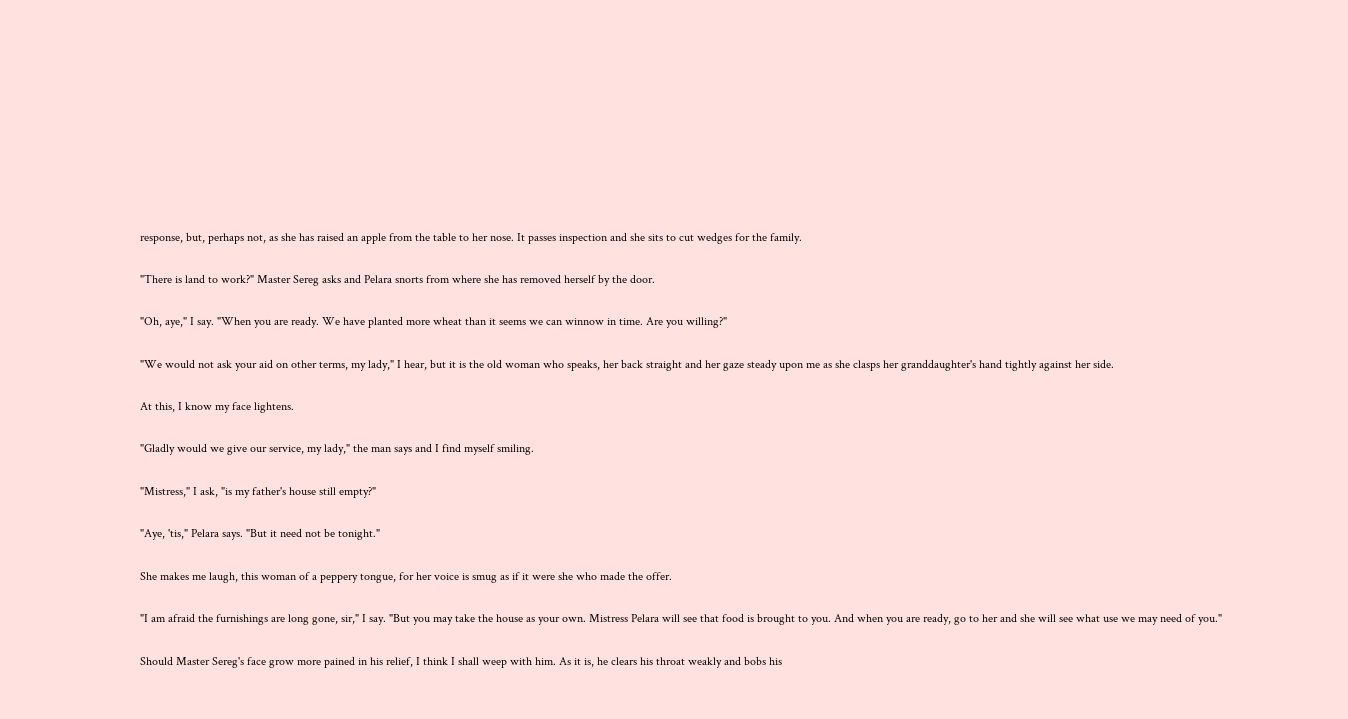response, but, perhaps not, as she has raised an apple from the table to her nose. It passes inspection and she sits to cut wedges for the family.

"There is land to work?" Master Sereg asks and Pelara snorts from where she has removed herself by the door.

"Oh, aye," I say. "When you are ready. We have planted more wheat than it seems we can winnow in time. Are you willing?"

"We would not ask your aid on other terms, my lady," I hear, but it is the old woman who speaks, her back straight and her gaze steady upon me as she clasps her granddaughter's hand tightly against her side.

At this, I know my face lightens.

"Gladly would we give our service, my lady," the man says and I find myself smiling.

"Mistress," I ask, "is my father's house still empty?"

"Aye, 'tis," Pelara says. "But it need not be tonight."

She makes me laugh, this woman of a peppery tongue, for her voice is smug as if it were she who made the offer.

"I am afraid the furnishings are long gone, sir," I say. "But you may take the house as your own. Mistress Pelara will see that food is brought to you. And when you are ready, go to her and she will see what use we may need of you."

Should Master Sereg's face grow more pained in his relief, I think I shall weep with him. As it is, he clears his throat weakly and bobs his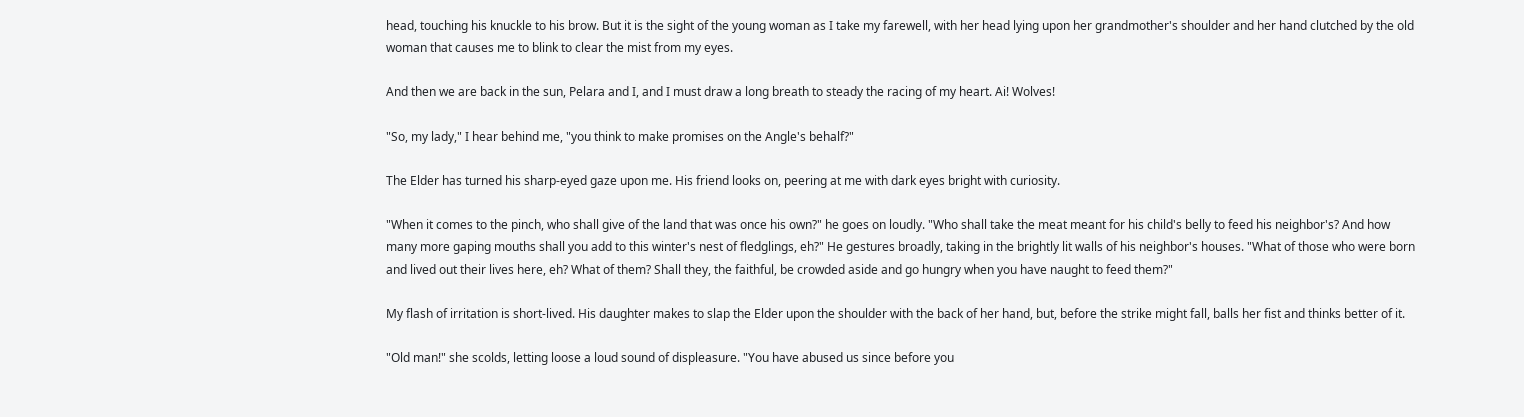head, touching his knuckle to his brow. But it is the sight of the young woman as I take my farewell, with her head lying upon her grandmother's shoulder and her hand clutched by the old woman that causes me to blink to clear the mist from my eyes.

And then we are back in the sun, Pelara and I, and I must draw a long breath to steady the racing of my heart. Ai! Wolves!

"So, my lady," I hear behind me, "you think to make promises on the Angle's behalf?"

The Elder has turned his sharp-eyed gaze upon me. His friend looks on, peering at me with dark eyes bright with curiosity.

"When it comes to the pinch, who shall give of the land that was once his own?" he goes on loudly. "Who shall take the meat meant for his child's belly to feed his neighbor's? And how many more gaping mouths shall you add to this winter's nest of fledglings, eh?" He gestures broadly, taking in the brightly lit walls of his neighbor's houses. "What of those who were born and lived out their lives here, eh? What of them? Shall they, the faithful, be crowded aside and go hungry when you have naught to feed them?"

My flash of irritation is short-lived. His daughter makes to slap the Elder upon the shoulder with the back of her hand, but, before the strike might fall, balls her fist and thinks better of it.

"Old man!" she scolds, letting loose a loud sound of displeasure. "You have abused us since before you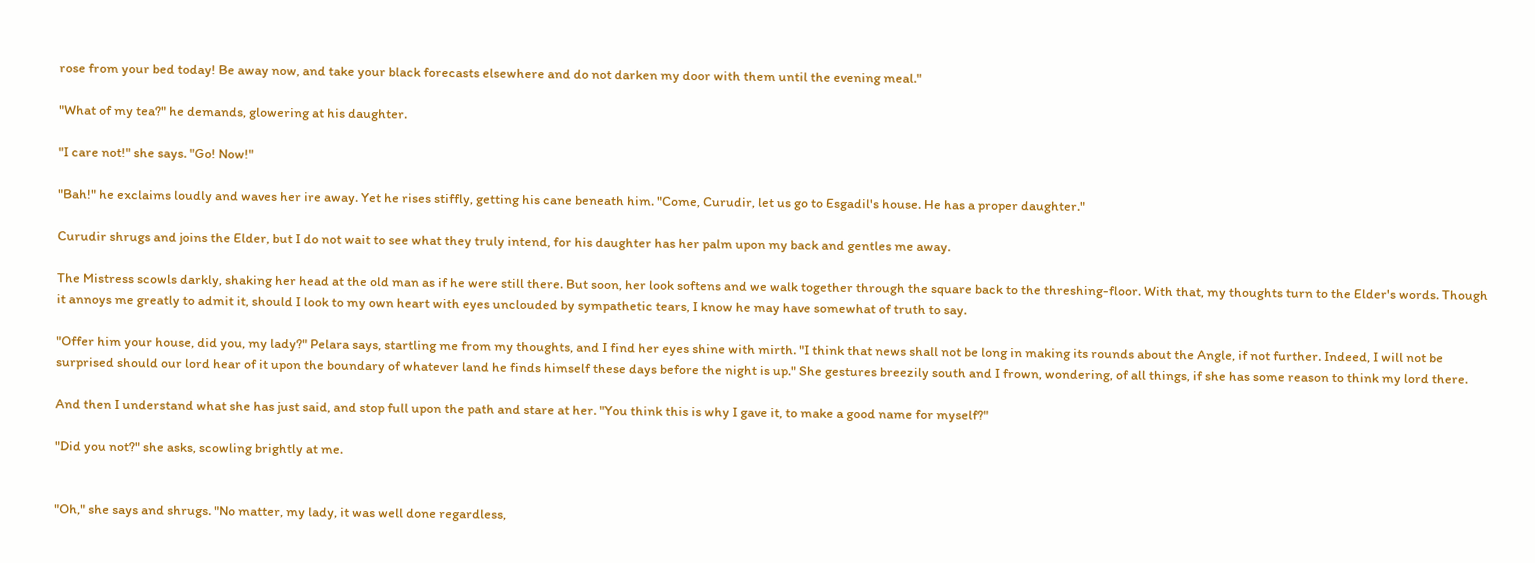rose from your bed today! Be away now, and take your black forecasts elsewhere and do not darken my door with them until the evening meal."

"What of my tea?" he demands, glowering at his daughter.

"I care not!" she says. "Go! Now!"

"Bah!" he exclaims loudly and waves her ire away. Yet he rises stiffly, getting his cane beneath him. "Come, Curudir, let us go to Esgadil's house. He has a proper daughter."

Curudir shrugs and joins the Elder, but I do not wait to see what they truly intend, for his daughter has her palm upon my back and gentles me away.

The Mistress scowls darkly, shaking her head at the old man as if he were still there. But soon, her look softens and we walk together through the square back to the threshing-floor. With that, my thoughts turn to the Elder's words. Though it annoys me greatly to admit it, should I look to my own heart with eyes unclouded by sympathetic tears, I know he may have somewhat of truth to say.

"Offer him your house, did you, my lady?" Pelara says, startling me from my thoughts, and I find her eyes shine with mirth. "I think that news shall not be long in making its rounds about the Angle, if not further. Indeed, I will not be surprised should our lord hear of it upon the boundary of whatever land he finds himself these days before the night is up." She gestures breezily south and I frown, wondering, of all things, if she has some reason to think my lord there.

And then I understand what she has just said, and stop full upon the path and stare at her. "You think this is why I gave it, to make a good name for myself?"

"Did you not?" she asks, scowling brightly at me.


"Oh," she says and shrugs. "No matter, my lady, it was well done regardless,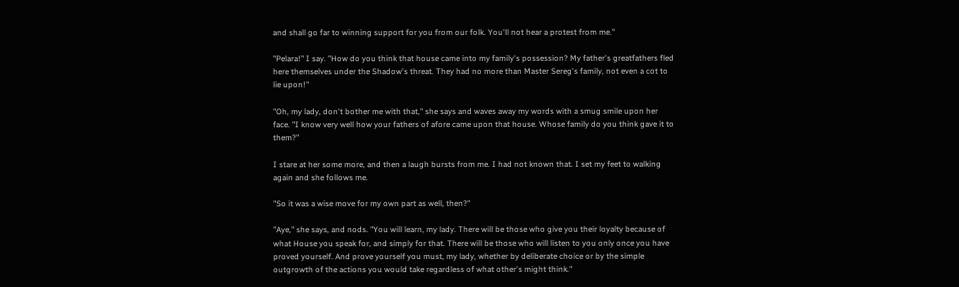and shall go far to winning support for you from our folk. You'll not hear a protest from me."

"Pelara!" I say. "How do you think that house came into my family's possession? My father's greatfathers fled here themselves under the Shadow's threat. They had no more than Master Sereg's family, not even a cot to lie upon!"

"Oh, my lady, don't bother me with that," she says and waves away my words with a smug smile upon her face. "I know very well how your fathers of afore came upon that house. Whose family do you think gave it to them?"

I stare at her some more, and then a laugh bursts from me. I had not known that. I set my feet to walking again and she follows me.

"So it was a wise move for my own part as well, then?"

"Aye," she says, and nods. "You will learn, my lady. There will be those who give you their loyalty because of what House you speak for, and simply for that. There will be those who will listen to you only once you have proved yourself. And prove yourself you must, my lady, whether by deliberate choice or by the simple outgrowth of the actions you would take regardless of what other's might think."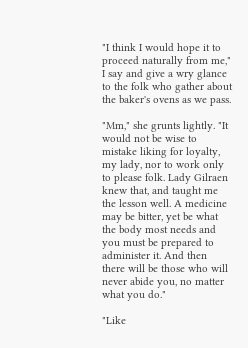"I think I would hope it to proceed naturally from me," I say and give a wry glance to the folk who gather about the baker's ovens as we pass.

"Mm," she grunts lightly. "It would not be wise to mistake liking for loyalty, my lady, nor to work only to please folk. Lady Gilraen knew that, and taught me the lesson well. A medicine may be bitter, yet be what the body most needs and you must be prepared to administer it. And then there will be those who will never abide you, no matter what you do."

"Like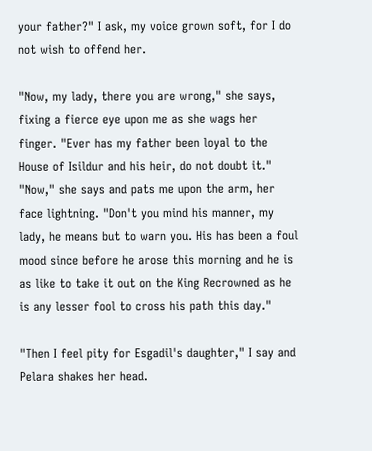your father?" I ask, my voice grown soft, for I do not wish to offend her.

"Now, my lady, there you are wrong," she says, fixing a fierce eye upon me as she wags her finger. "Ever has my father been loyal to the House of Isildur and his heir, do not doubt it." "Now," she says and pats me upon the arm, her face lightning. "Don't you mind his manner, my lady, he means but to warn you. His has been a foul mood since before he arose this morning and he is as like to take it out on the King Recrowned as he is any lesser fool to cross his path this day."

"Then I feel pity for Esgadil's daughter," I say and Pelara shakes her head.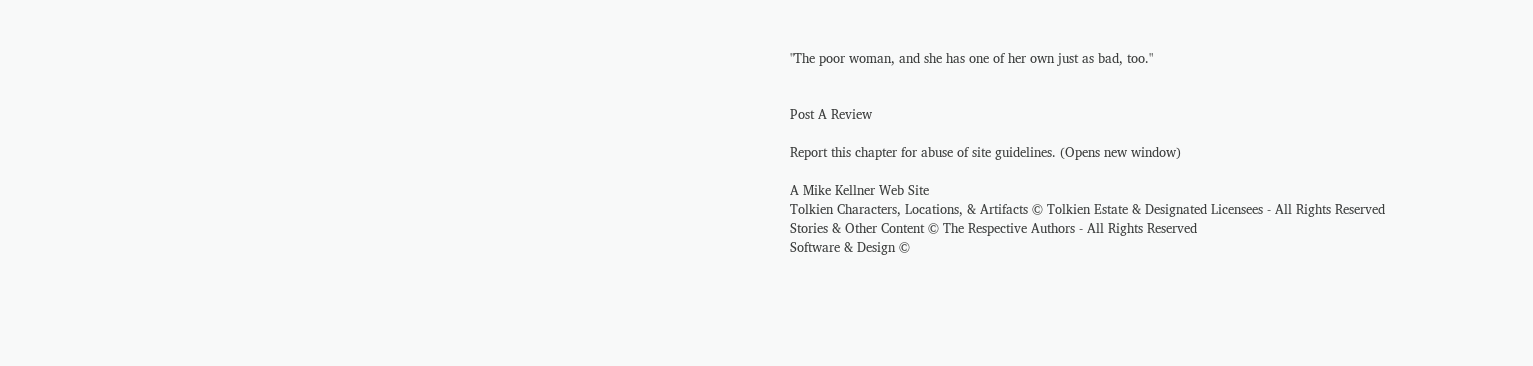"The poor woman, and she has one of her own just as bad, too."


Post A Review

Report this chapter for abuse of site guidelines. (Opens new window)

A Mike Kellner Web Site
Tolkien Characters, Locations, & Artifacts © Tolkien Estate & Designated Licensees - All Rights Reserved
Stories & Other Content © The Respective Authors - All Rights Reserved
Software & Design ©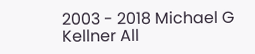2003 - 2018 Michael G Kellner All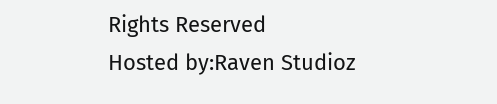Rights Reserved
Hosted by:Raven Studioz